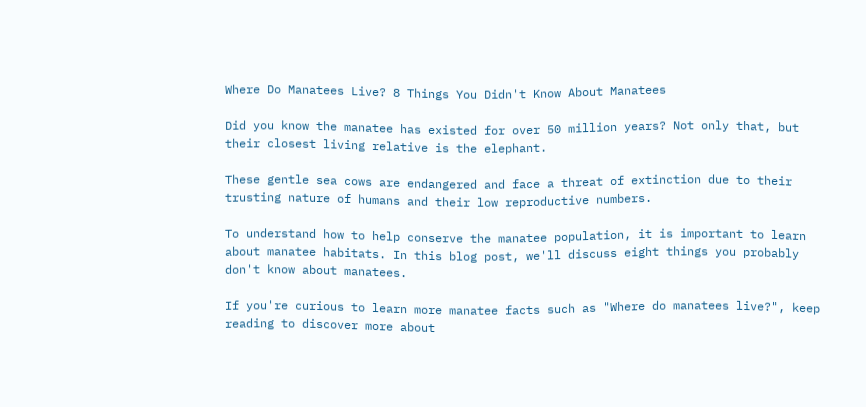Where Do Manatees Live? 8 Things You Didn't Know About Manatees

Did you know the manatee has existed for over 50 million years? Not only that, but their closest living relative is the elephant.

These gentle sea cows are endangered and face a threat of extinction due to their trusting nature of humans and their low reproductive numbers.

To understand how to help conserve the manatee population, it is important to learn about manatee habitats. In this blog post, we'll discuss eight things you probably don't know about manatees.

If you're curious to learn more manatee facts such as "Where do manatees live?", keep reading to discover more about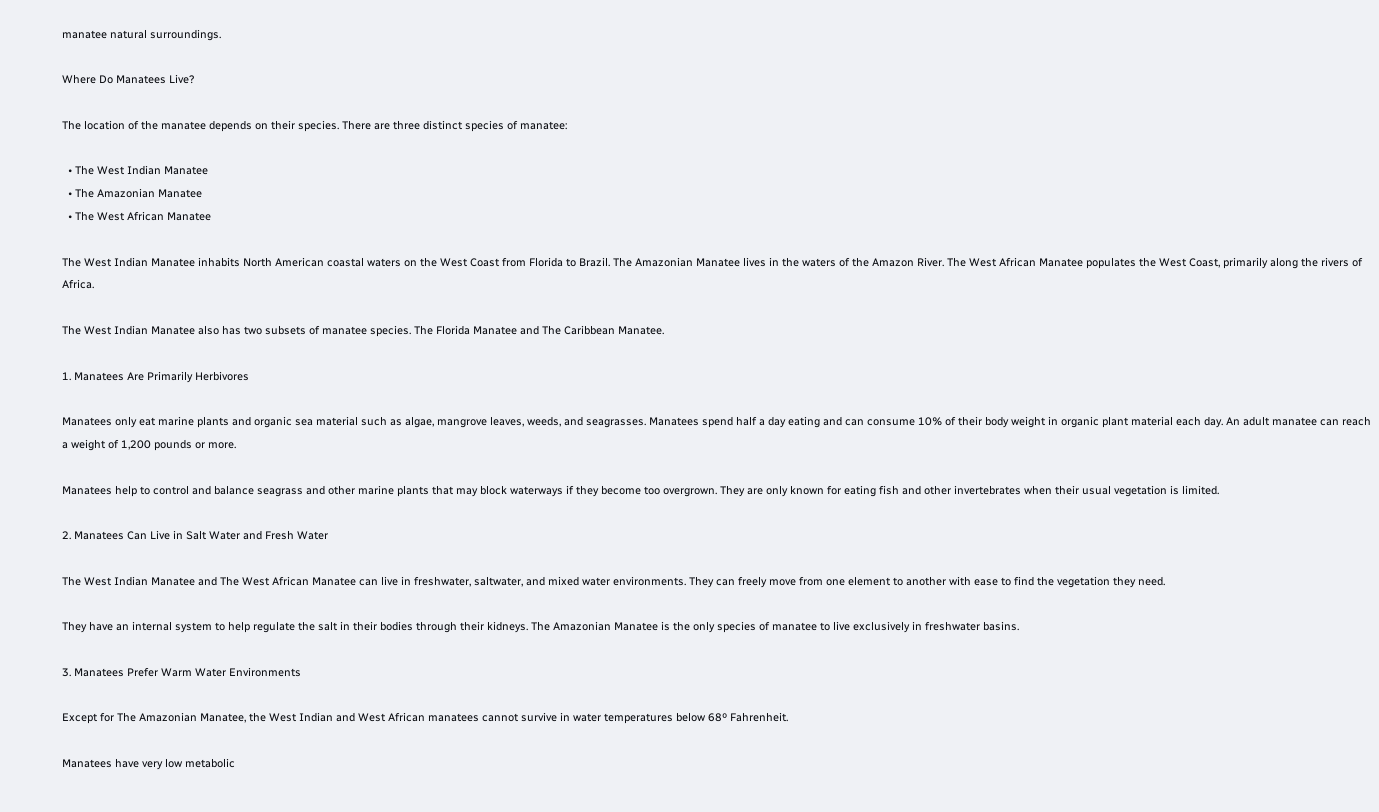manatee natural surroundings.

Where Do Manatees Live?

The location of the manatee depends on their species. There are three distinct species of manatee:

  • The West Indian Manatee
  • The Amazonian Manatee
  • The West African Manatee

The West Indian Manatee inhabits North American coastal waters on the West Coast from Florida to Brazil. The Amazonian Manatee lives in the waters of the Amazon River. The West African Manatee populates the West Coast, primarily along the rivers of Africa.

The West Indian Manatee also has two subsets of manatee species. The Florida Manatee and The Caribbean Manatee.

1. Manatees Are Primarily Herbivores

Manatees only eat marine plants and organic sea material such as algae, mangrove leaves, weeds, and seagrasses. Manatees spend half a day eating and can consume 10% of their body weight in organic plant material each day. An adult manatee can reach a weight of 1,200 pounds or more.

Manatees help to control and balance seagrass and other marine plants that may block waterways if they become too overgrown. They are only known for eating fish and other invertebrates when their usual vegetation is limited.

2. Manatees Can Live in Salt Water and Fresh Water

The West Indian Manatee and The West African Manatee can live in freshwater, saltwater, and mixed water environments. They can freely move from one element to another with ease to find the vegetation they need.

They have an internal system to help regulate the salt in their bodies through their kidneys. The Amazonian Manatee is the only species of manatee to live exclusively in freshwater basins.

3. Manatees Prefer Warm Water Environments

Except for The Amazonian Manatee, the West Indian and West African manatees cannot survive in water temperatures below 68º Fahrenheit.

Manatees have very low metabolic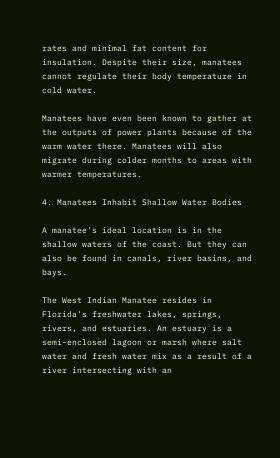rates and minimal fat content for insulation. Despite their size, manatees cannot regulate their body temperature in cold water.

Manatees have even been known to gather at the outputs of power plants because of the warm water there. Manatees will also migrate during colder months to areas with warmer temperatures.

4. Manatees Inhabit Shallow Water Bodies

A manatee's ideal location is in the shallow waters of the coast. But they can also be found in canals, river basins, and bays.

The West Indian Manatee resides in Florida's freshwater lakes, springs, rivers, and estuaries. An estuary is a semi-enclosed lagoon or marsh where salt water and fresh water mix as a result of a river intersecting with an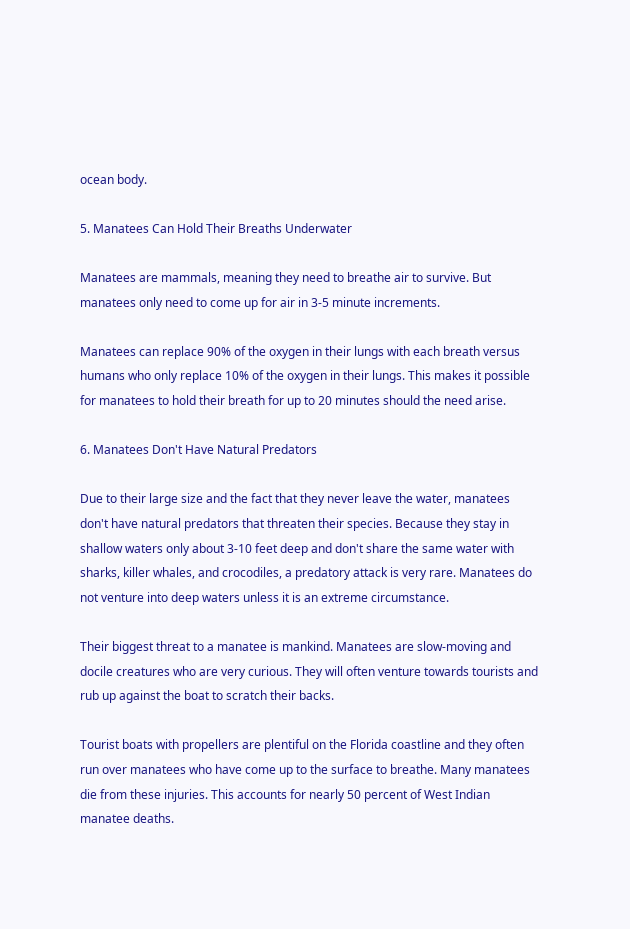ocean body.

5. Manatees Can Hold Their Breaths Underwater

Manatees are mammals, meaning they need to breathe air to survive. But manatees only need to come up for air in 3-5 minute increments.

Manatees can replace 90% of the oxygen in their lungs with each breath versus humans who only replace 10% of the oxygen in their lungs. This makes it possible for manatees to hold their breath for up to 20 minutes should the need arise.

6. Manatees Don't Have Natural Predators

Due to their large size and the fact that they never leave the water, manatees don't have natural predators that threaten their species. Because they stay in shallow waters only about 3-10 feet deep and don't share the same water with sharks, killer whales, and crocodiles, a predatory attack is very rare. Manatees do not venture into deep waters unless it is an extreme circumstance.

Their biggest threat to a manatee is mankind. Manatees are slow-moving and docile creatures who are very curious. They will often venture towards tourists and rub up against the boat to scratch their backs.

Tourist boats with propellers are plentiful on the Florida coastline and they often run over manatees who have come up to the surface to breathe. Many manatees die from these injuries. This accounts for nearly 50 percent of West Indian manatee deaths.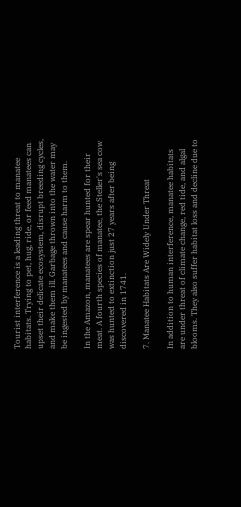Tourist interference is a leading threat to manatee habitats. Trying to pet, hug, ride, or feed manatees can upset their delicate ecosystem, disrupt breeding cycles, and make them ill. Garbage thrown into the water may be ingested by manatees and cause harm to them.

In the Amazon, manatees are spear hunted for their meat. A fourth species of manatee, the Steller's sea cow was hunted to extinction just 27 years after being discovered in 1741.

7. Manatee Habitats Are Widely Under Threat

In addition to human interference, manatee habitats are under threat of climate change, red tide, and algal blooms. They also suffer habitat loss and decline due to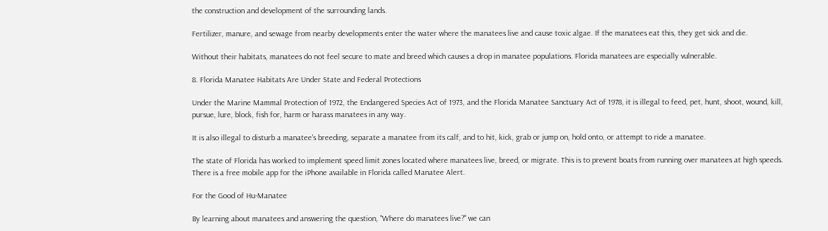the construction and development of the surrounding lands.

Fertilizer, manure, and sewage from nearby developments enter the water where the manatees live and cause toxic algae. If the manatees eat this, they get sick and die.

Without their habitats, manatees do not feel secure to mate and breed which causes a drop in manatee populations. Florida manatees are especially vulnerable.

8. Florida Manatee Habitats Are Under State and Federal Protections

Under the Marine Mammal Protection of 1972, the Endangered Species Act of 1973, and the Florida Manatee Sanctuary Act of 1978, it is illegal to feed, pet, hunt, shoot, wound, kill, pursue, lure, block, fish for, harm or harass manatees in any way.

It is also illegal to disturb a manatee's breeding, separate a manatee from its calf, and to hit, kick, grab or jump on, hold onto, or attempt to ride a manatee.

The state of Florida has worked to implement speed limit zones located where manatees live, breed, or migrate. This is to prevent boats from running over manatees at high speeds. There is a free mobile app for the iPhone available in Florida called Manatee Alert.

For the Good of Hu-Manatee

By learning about manatees and answering the question, "Where do manatees live?" we can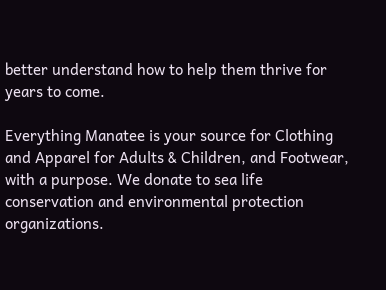better understand how to help them thrive for years to come.

Everything Manatee is your source for Clothing and Apparel for Adults & Children, and Footwear, with a purpose. We donate to sea life conservation and environmental protection organizations.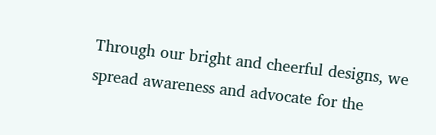Through our bright and cheerful designs, we spread awareness and advocate for the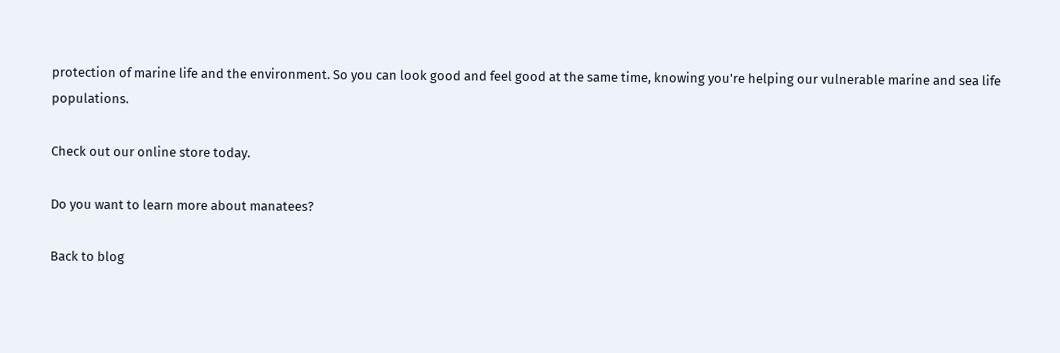protection of marine life and the environment. So you can look good and feel good at the same time, knowing you're helping our vulnerable marine and sea life populations.

Check out our online store today.

Do you want to learn more about manatees?

Back to blog